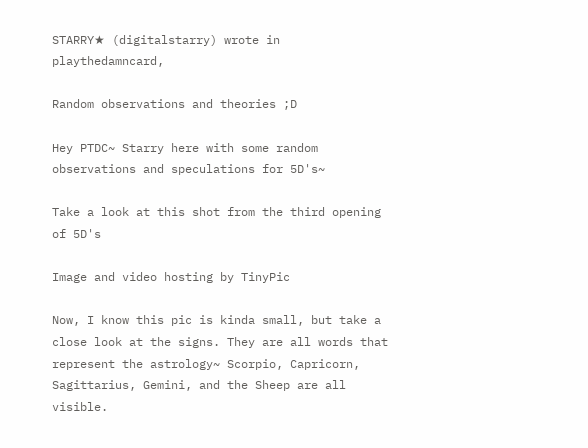STARRY★ (digitalstarry) wrote in playthedamncard,

Random observations and theories ;D

Hey PTDC~ Starry here with some random observations and speculations for 5D's~

Take a look at this shot from the third opening of 5D's

Image and video hosting by TinyPic

Now, I know this pic is kinda small, but take a close look at the signs. They are all words that represent the astrology~ Scorpio, Capricorn, Sagittarius, Gemini, and the Sheep are all visible.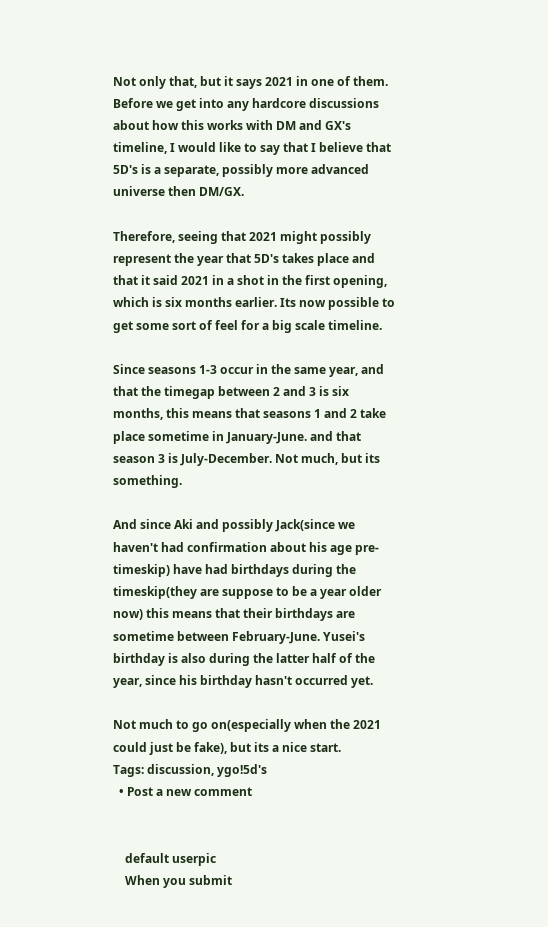Not only that, but it says 2021 in one of them. Before we get into any hardcore discussions about how this works with DM and GX's timeline, I would like to say that I believe that 5D's is a separate, possibly more advanced universe then DM/GX.

Therefore, seeing that 2021 might possibly represent the year that 5D's takes place and that it said 2021 in a shot in the first opening, which is six months earlier. Its now possible to get some sort of feel for a big scale timeline.

Since seasons 1-3 occur in the same year, and that the timegap between 2 and 3 is six months, this means that seasons 1 and 2 take place sometime in January-June. and that season 3 is July-December. Not much, but its something.

And since Aki and possibly Jack(since we haven't had confirmation about his age pre-timeskip) have had birthdays during the timeskip(they are suppose to be a year older now) this means that their birthdays are sometime between February-June. Yusei's birthday is also during the latter half of the year, since his birthday hasn't occurred yet.

Not much to go on(especially when the 2021 could just be fake), but its a nice start.
Tags: discussion, ygo!5d's
  • Post a new comment


    default userpic
    When you submit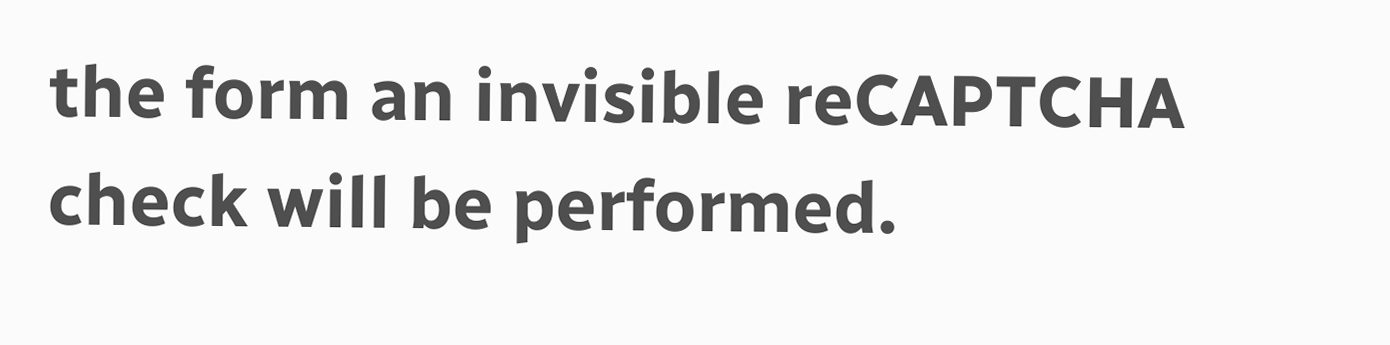the form an invisible reCAPTCHA check will be performed.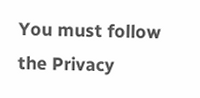You must follow the Privacy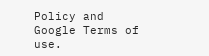Policy and Google Terms of use.